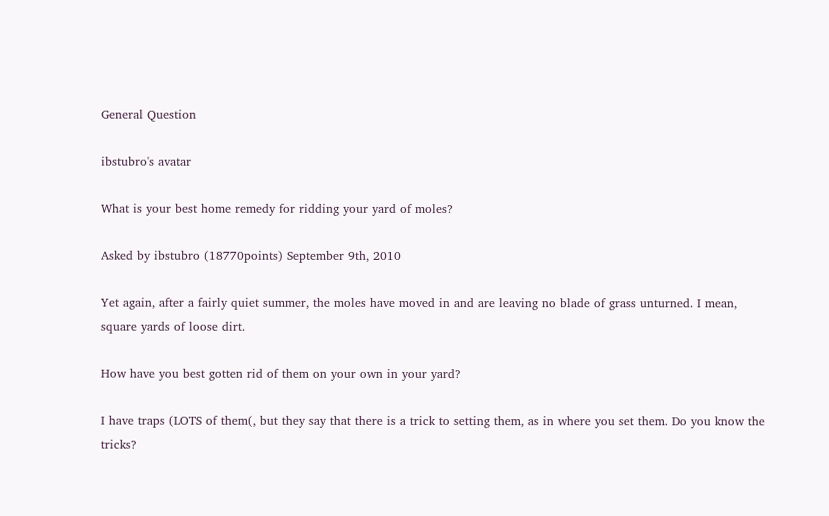General Question

ibstubro's avatar

What is your best home remedy for ridding your yard of moles?

Asked by ibstubro (18770points) September 9th, 2010

Yet again, after a fairly quiet summer, the moles have moved in and are leaving no blade of grass unturned. I mean, square yards of loose dirt.

How have you best gotten rid of them on your own in your yard?

I have traps (LOTS of them(, but they say that there is a trick to setting them, as in where you set them. Do you know the tricks?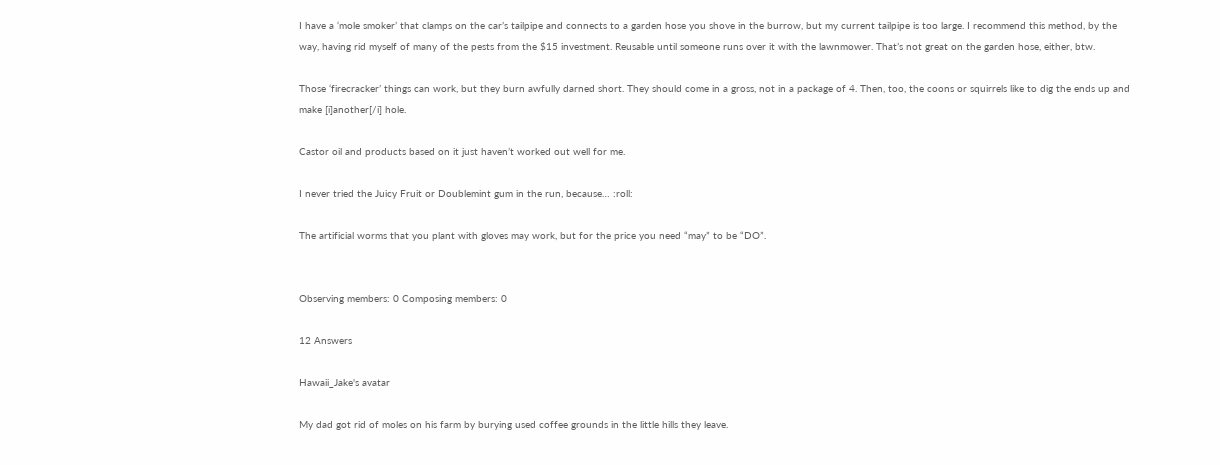I have a ‘mole smoker’ that clamps on the car’s tailpipe and connects to a garden hose you shove in the burrow, but my current tailpipe is too large. I recommend this method, by the way, having rid myself of many of the pests from the $15 investment. Reusable until someone runs over it with the lawnmower. That’s not great on the garden hose, either, btw.

Those ‘firecracker’ things can work, but they burn awfully darned short. They should come in a gross, not in a package of 4. Then, too, the coons or squirrels like to dig the ends up and make [i]another[/i] hole.

Castor oil and products based on it just haven’t worked out well for me.

I never tried the Juicy Fruit or Doublemint gum in the run, because… :roll:

The artificial worms that you plant with gloves may work, but for the price you need “may” to be “DO”.


Observing members: 0 Composing members: 0

12 Answers

Hawaii_Jake's avatar

My dad got rid of moles on his farm by burying used coffee grounds in the little hills they leave.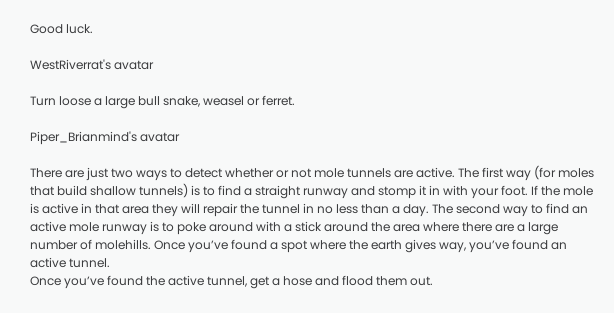Good luck.

WestRiverrat's avatar

Turn loose a large bull snake, weasel or ferret.

Piper_Brianmind's avatar

There are just two ways to detect whether or not mole tunnels are active. The first way (for moles that build shallow tunnels) is to find a straight runway and stomp it in with your foot. If the mole is active in that area they will repair the tunnel in no less than a day. The second way to find an active mole runway is to poke around with a stick around the area where there are a large number of molehills. Once you’ve found a spot where the earth gives way, you’ve found an active tunnel.
Once you’ve found the active tunnel, get a hose and flood them out.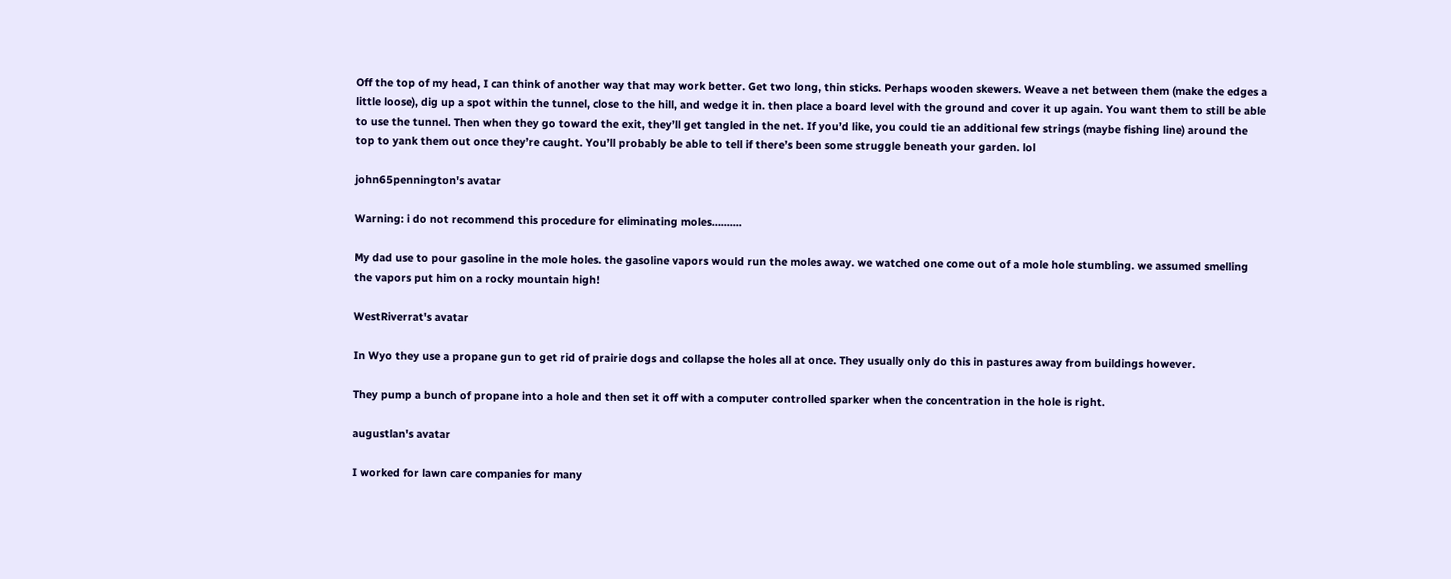Off the top of my head, I can think of another way that may work better. Get two long, thin sticks. Perhaps wooden skewers. Weave a net between them (make the edges a little loose), dig up a spot within the tunnel, close to the hill, and wedge it in. then place a board level with the ground and cover it up again. You want them to still be able to use the tunnel. Then when they go toward the exit, they’ll get tangled in the net. If you’d like, you could tie an additional few strings (maybe fishing line) around the top to yank them out once they’re caught. You’ll probably be able to tell if there’s been some struggle beneath your garden. lol

john65pennington's avatar

Warning: i do not recommend this procedure for eliminating moles….......

My dad use to pour gasoline in the mole holes. the gasoline vapors would run the moles away. we watched one come out of a mole hole stumbling. we assumed smelling the vapors put him on a rocky mountain high!

WestRiverrat's avatar

In Wyo they use a propane gun to get rid of prairie dogs and collapse the holes all at once. They usually only do this in pastures away from buildings however.

They pump a bunch of propane into a hole and then set it off with a computer controlled sparker when the concentration in the hole is right.

augustlan's avatar

I worked for lawn care companies for many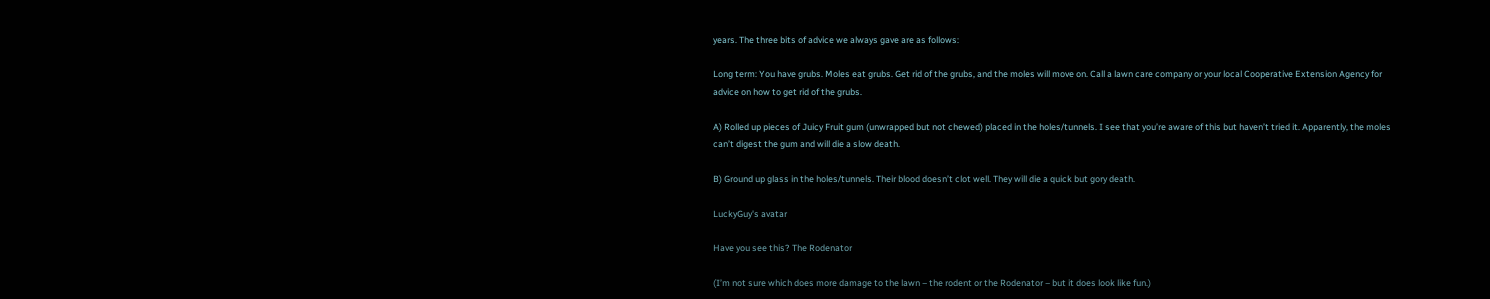years. The three bits of advice we always gave are as follows:

Long term: You have grubs. Moles eat grubs. Get rid of the grubs, and the moles will move on. Call a lawn care company or your local Cooperative Extension Agency for advice on how to get rid of the grubs.

A) Rolled up pieces of Juicy Fruit gum (unwrapped but not chewed) placed in the holes/tunnels. I see that you’re aware of this but haven’t tried it. Apparently, the moles can’t digest the gum and will die a slow death.

B) Ground up glass in the holes/tunnels. Their blood doesn’t clot well. They will die a quick but gory death.

LuckyGuy's avatar

Have you see this? The Rodenator

(I’m not sure which does more damage to the lawn – the rodent or the Rodenator – but it does look like fun.)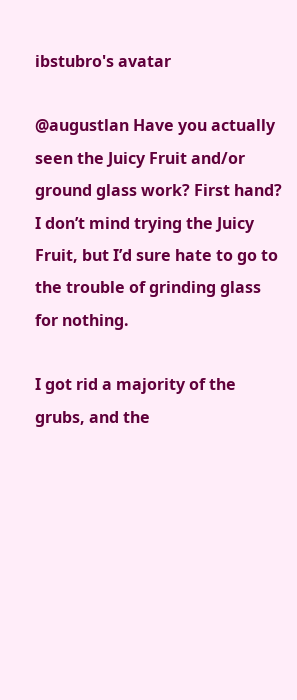ibstubro's avatar

@augustlan Have you actually seen the Juicy Fruit and/or ground glass work? First hand? I don’t mind trying the Juicy Fruit, but I’d sure hate to go to the trouble of grinding glass for nothing.

I got rid a majority of the grubs, and the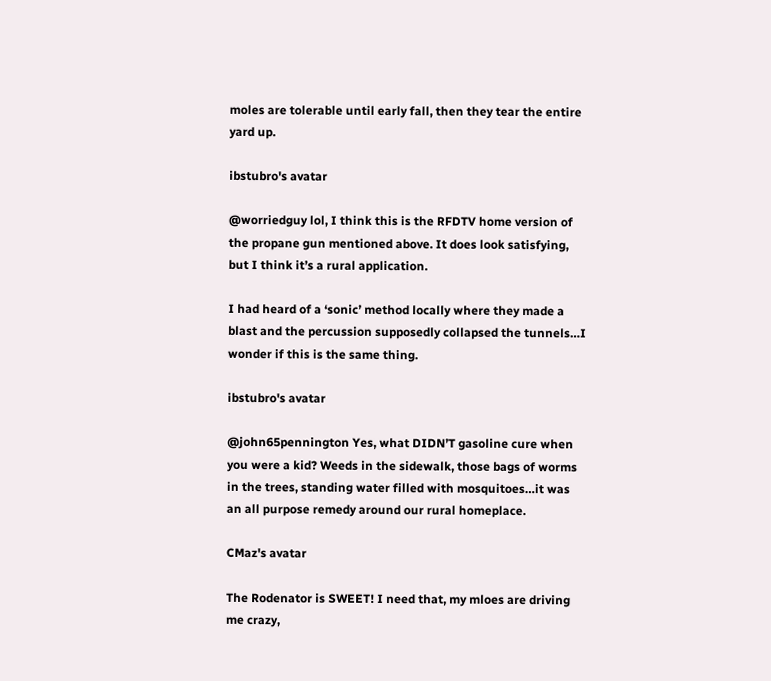moles are tolerable until early fall, then they tear the entire yard up.

ibstubro's avatar

@worriedguy lol, I think this is the RFDTV home version of the propane gun mentioned above. It does look satisfying, but I think it’s a rural application.

I had heard of a ‘sonic’ method locally where they made a blast and the percussion supposedly collapsed the tunnels…I wonder if this is the same thing.

ibstubro's avatar

@john65pennington Yes, what DIDN’T gasoline cure when you were a kid? Weeds in the sidewalk, those bags of worms in the trees, standing water filled with mosquitoes…it was an all purpose remedy around our rural homeplace.

CMaz's avatar

The Rodenator is SWEET! I need that, my mloes are driving me crazy,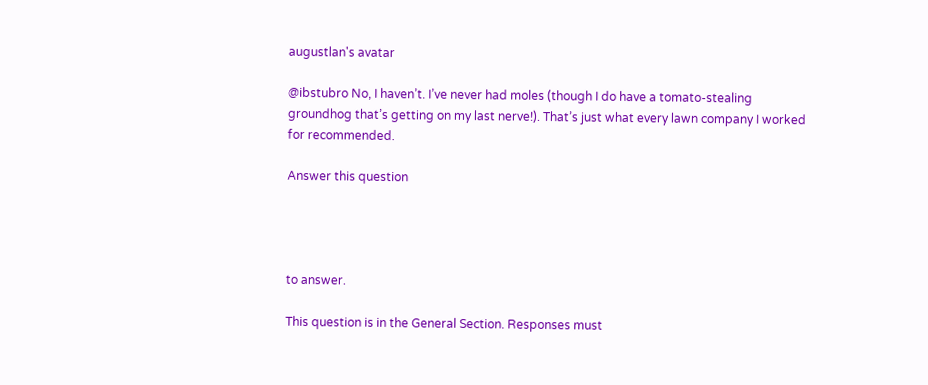augustlan's avatar

@ibstubro No, I haven’t. I’ve never had moles (though I do have a tomato-stealing groundhog that’s getting on my last nerve!). That’s just what every lawn company I worked for recommended.

Answer this question




to answer.

This question is in the General Section. Responses must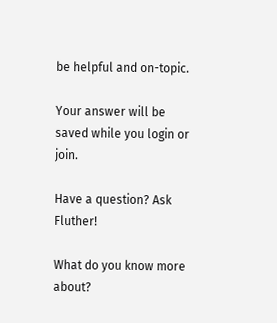be helpful and on-topic.

Your answer will be saved while you login or join.

Have a question? Ask Fluther!

What do you know more about?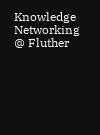Knowledge Networking @ Fluther